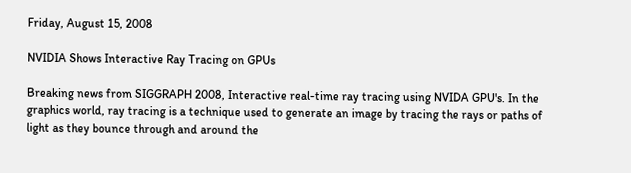Friday, August 15, 2008

NVIDIA Shows Interactive Ray Tracing on GPUs

Breaking news from SIGGRAPH 2008, Interactive real-time ray tracing using NVIDA GPU's. In the graphics world, ray tracing is a technique used to generate an image by tracing the rays or paths of light as they bounce through and around the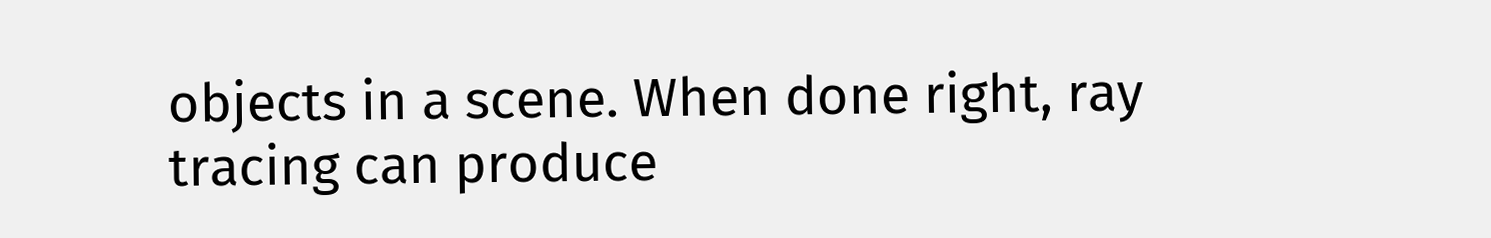objects in a scene. When done right, ray tracing can produce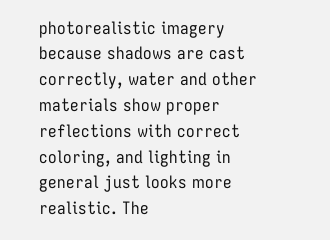photorealistic imagery because shadows are cast correctly, water and other materials show proper reflections with correct coloring, and lighting in general just looks more realistic. The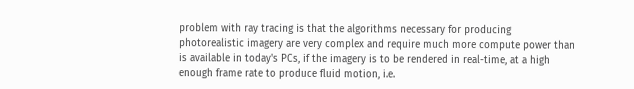problem with ray tracing is that the algorithms necessary for producing photorealistic imagery are very complex and require much more compute power than is available in today's PCs, if the imagery is to be rendered in real-time, at a high enough frame rate to produce fluid motion, i.e.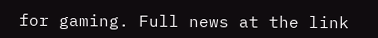for gaming. Full news at the link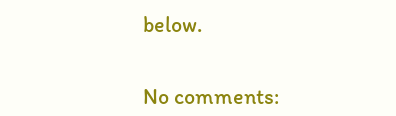below.


No comments: